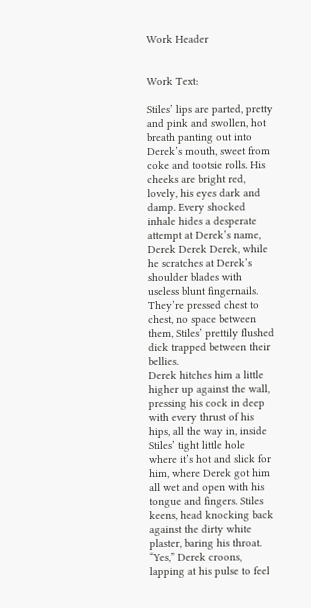Work Header


Work Text:

Stiles’ lips are parted, pretty and pink and swollen, hot breath panting out into Derek’s mouth, sweet from coke and tootsie rolls. His cheeks are bright red, lovely, his eyes dark and damp. Every shocked inhale hides a desperate attempt at Derek’s name, Derek Derek Derek, while he scratches at Derek’s shoulder blades with useless blunt fingernails. They’re pressed chest to chest, no space between them, Stiles’ prettily flushed dick trapped between their bellies.
Derek hitches him a little higher up against the wall, pressing his cock in deep with every thrust of his hips, all the way in, inside Stiles’ tight little hole where it’s hot and slick for him, where Derek got him all wet and open with his tongue and fingers. Stiles keens, head knocking back against the dirty white plaster, baring his throat.
“Yes,” Derek croons, lapping at his pulse to feel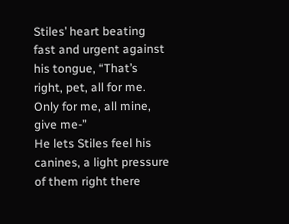Stiles’ heart beating fast and urgent against his tongue, “That’s right, pet, all for me. Only for me, all mine, give me-”
He lets Stiles feel his canines, a light pressure of them right there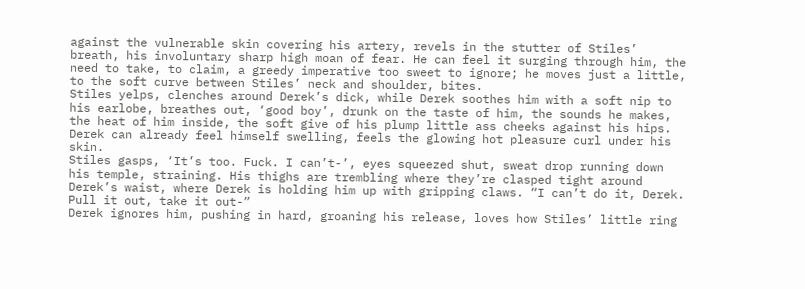against the vulnerable skin covering his artery, revels in the stutter of Stiles’ breath, his involuntary sharp high moan of fear. He can feel it surging through him, the need to take, to claim, a greedy imperative too sweet to ignore; he moves just a little, to the soft curve between Stiles’ neck and shoulder, bites.
Stiles yelps, clenches around Derek’s dick, while Derek soothes him with a soft nip to his earlobe, breathes out, ‘good boy’, drunk on the taste of him, the sounds he makes, the heat of him inside, the soft give of his plump little ass cheeks against his hips. Derek can already feel himself swelling, feels the glowing hot pleasure curl under his skin.
Stiles gasps, ‘It’s too. Fuck. I can’t-’, eyes squeezed shut, sweat drop running down his temple, straining. His thighs are trembling where they’re clasped tight around Derek’s waist, where Derek is holding him up with gripping claws. “I can’t do it, Derek. Pull it out, take it out-”
Derek ignores him, pushing in hard, groaning his release, loves how Stiles’ little ring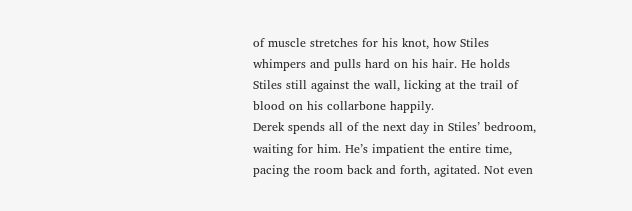of muscle stretches for his knot, how Stiles whimpers and pulls hard on his hair. He holds Stiles still against the wall, licking at the trail of blood on his collarbone happily.
Derek spends all of the next day in Stiles’ bedroom, waiting for him. He’s impatient the entire time, pacing the room back and forth, agitated. Not even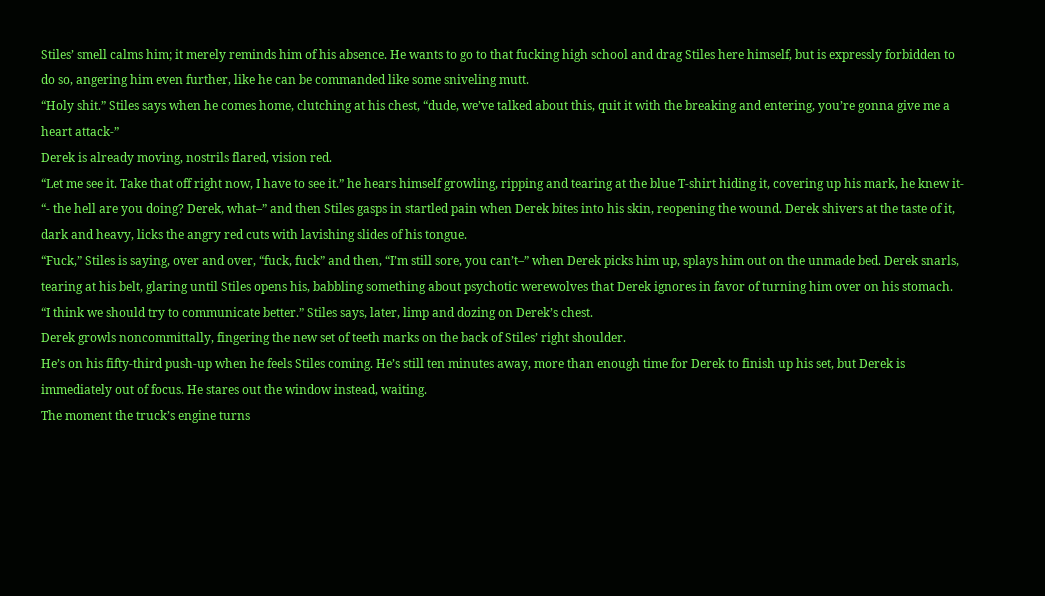Stiles’ smell calms him; it merely reminds him of his absence. He wants to go to that fucking high school and drag Stiles here himself, but is expressly forbidden to do so, angering him even further, like he can be commanded like some sniveling mutt.
“Holy shit.” Stiles says when he comes home, clutching at his chest, “dude, we’ve talked about this, quit it with the breaking and entering, you’re gonna give me a heart attack-”
Derek is already moving, nostrils flared, vision red.
“Let me see it. Take that off right now, I have to see it.” he hears himself growling, ripping and tearing at the blue T-shirt hiding it, covering up his mark, he knew it-
“- the hell are you doing? Derek, what–” and then Stiles gasps in startled pain when Derek bites into his skin, reopening the wound. Derek shivers at the taste of it, dark and heavy, licks the angry red cuts with lavishing slides of his tongue.
“Fuck,” Stiles is saying, over and over, “fuck, fuck” and then, “I’m still sore, you can’t–” when Derek picks him up, splays him out on the unmade bed. Derek snarls, tearing at his belt, glaring until Stiles opens his, babbling something about psychotic werewolves that Derek ignores in favor of turning him over on his stomach.
“I think we should try to communicate better.” Stiles says, later, limp and dozing on Derek’s chest.
Derek growls noncommittally, fingering the new set of teeth marks on the back of Stiles’ right shoulder.
He’s on his fifty-third push-up when he feels Stiles coming. He’s still ten minutes away, more than enough time for Derek to finish up his set, but Derek is immediately out of focus. He stares out the window instead, waiting.
The moment the truck’s engine turns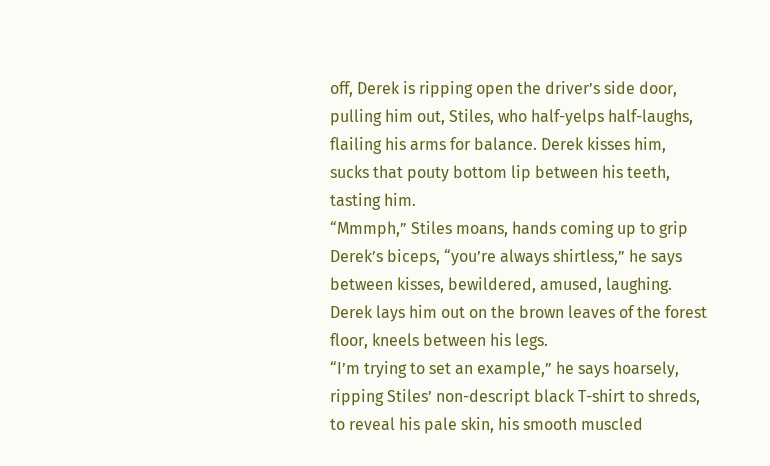off, Derek is ripping open the driver’s side door, pulling him out, Stiles, who half-yelps half-laughs, flailing his arms for balance. Derek kisses him, sucks that pouty bottom lip between his teeth, tasting him.
“Mmmph,” Stiles moans, hands coming up to grip Derek’s biceps, “you’re always shirtless,” he says between kisses, bewildered, amused, laughing. Derek lays him out on the brown leaves of the forest floor, kneels between his legs.
“I’m trying to set an example,” he says hoarsely, ripping Stiles’ non-descript black T-shirt to shreds, to reveal his pale skin, his smooth muscled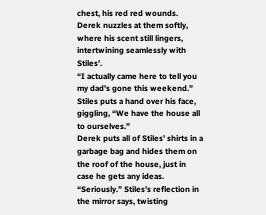chest, his red red wounds. Derek nuzzles at them softly, where his scent still lingers, intertwining seamlessly with Stiles’.
“I actually came here to tell you my dad’s gone this weekend.” Stiles puts a hand over his face, giggling, “We have the house all to ourselves.”
Derek puts all of Stiles’ shirts in a garbage bag and hides them on the roof of the house, just in case he gets any ideas.
“Seriously.” Stiles’s reflection in the mirror says, twisting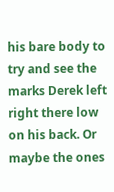his bare body to try and see the marks Derek left right there low on his back. Or maybe the ones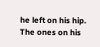he left on his hip. The ones on his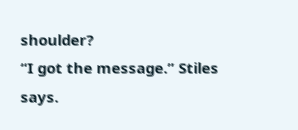shoulder?
“I got the message.” Stiles says.